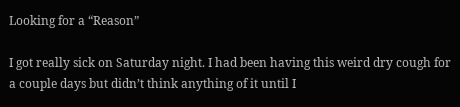Looking for a “Reason”

I got really sick on Saturday night. I had been having this weird dry cough for a couple days but didn’t think anything of it until I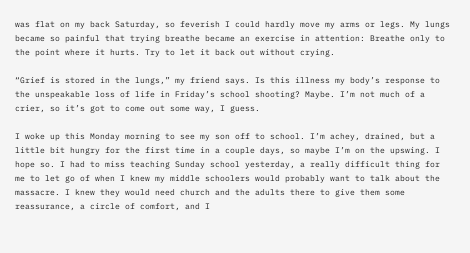was flat on my back Saturday, so feverish I could hardly move my arms or legs. My lungs became so painful that trying breathe became an exercise in attention: Breathe only to the point where it hurts. Try to let it back out without crying.

“Grief is stored in the lungs,” my friend says. Is this illness my body’s response to the unspeakable loss of life in Friday’s school shooting? Maybe. I’m not much of a crier, so it’s got to come out some way, I guess.

I woke up this Monday morning to see my son off to school. I’m achey, drained, but a little bit hungry for the first time in a couple days, so maybe I’m on the upswing. I hope so. I had to miss teaching Sunday school yesterday, a really difficult thing for me to let go of when I knew my middle schoolers would probably want to talk about the massacre. I knew they would need church and the adults there to give them some reassurance, a circle of comfort, and I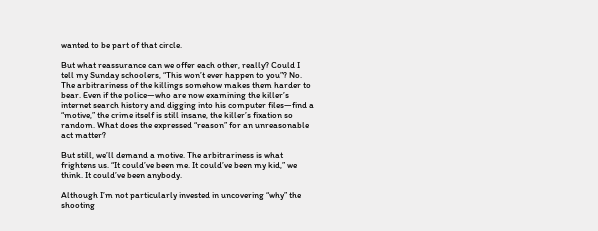wanted to be part of that circle.

But what reassurance can we offer each other, really? Could I tell my Sunday schoolers, “This won’t ever happen to you”? No. The arbitrariness of the killings somehow makes them harder to bear. Even if the police—who are now examining the killer’s internet search history and digging into his computer files—find a “motive,” the crime itself is still insane, the killer’s fixation so random. What does the expressed “reason” for an unreasonable act matter?

But still, we’ll demand a motive. The arbitrariness is what frightens us. “It could’ve been me. It could’ve been my kid,” we think. It could’ve been anybody.

Although I’m not particularly invested in uncovering “why” the shooting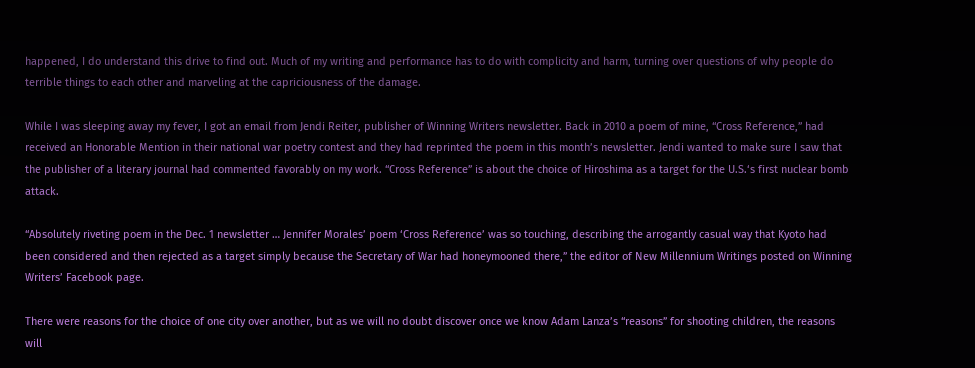happened, I do understand this drive to find out. Much of my writing and performance has to do with complicity and harm, turning over questions of why people do terrible things to each other and marveling at the capriciousness of the damage.

While I was sleeping away my fever, I got an email from Jendi Reiter, publisher of Winning Writers newsletter. Back in 2010 a poem of mine, “Cross Reference,” had received an Honorable Mention in their national war poetry contest and they had reprinted the poem in this month’s newsletter. Jendi wanted to make sure I saw that the publisher of a literary journal had commented favorably on my work. “Cross Reference” is about the choice of Hiroshima as a target for the U.S.‘s first nuclear bomb attack.

“Absolutely riveting poem in the Dec. 1 newsletter … Jennifer Morales’ poem ‘Cross Reference’ was so touching, describing the arrogantly casual way that Kyoto had been considered and then rejected as a target simply because the Secretary of War had honeymooned there,” the editor of New Millennium Writings posted on Winning Writers’ Facebook page.

There were reasons for the choice of one city over another, but as we will no doubt discover once we know Adam Lanza’s “reasons” for shooting children, the reasons will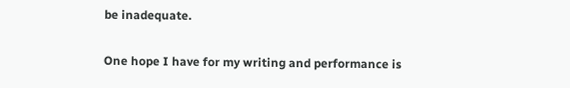be inadequate.

One hope I have for my writing and performance is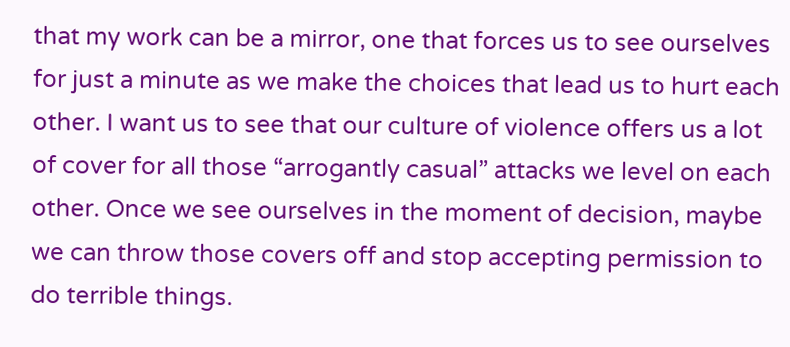that my work can be a mirror, one that forces us to see ourselves for just a minute as we make the choices that lead us to hurt each other. I want us to see that our culture of violence offers us a lot of cover for all those “arrogantly casual” attacks we level on each other. Once we see ourselves in the moment of decision, maybe we can throw those covers off and stop accepting permission to do terrible things.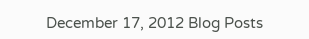December 17, 2012 Blog Posts